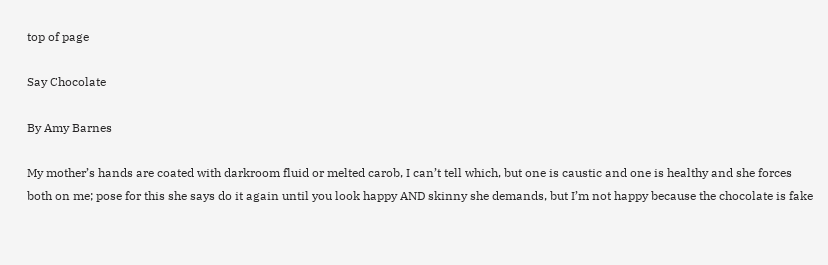top of page

Say Chocolate

By Amy Barnes

My mother’s hands are coated with darkroom fluid or melted carob, I can’t tell which, but one is caustic and one is healthy and she forces both on me; pose for this she says do it again until you look happy AND skinny she demands, but I’m not happy because the chocolate is fake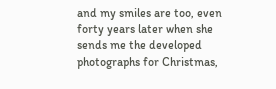and my smiles are too, even forty years later when she sends me the developed photographs for Christmas,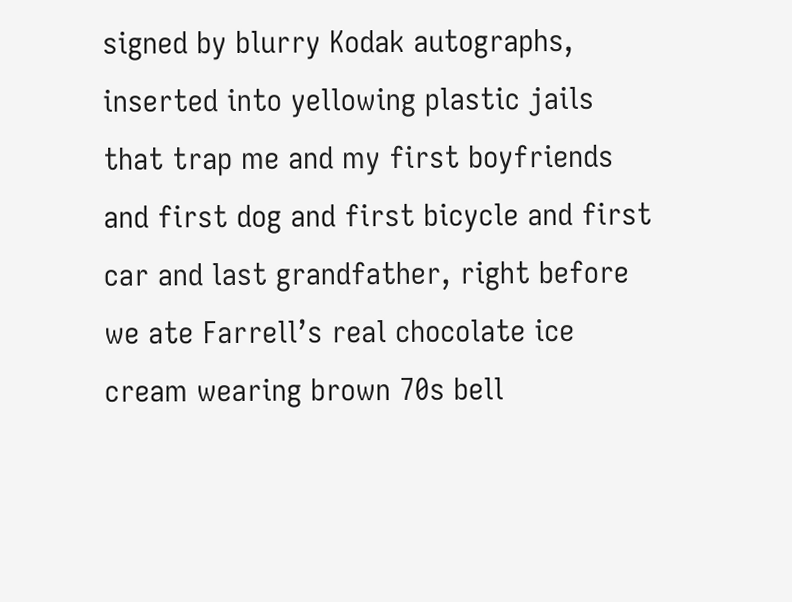signed by blurry Kodak autographs, inserted into yellowing plastic jails that trap me and my first boyfriends and first dog and first bicycle and first car and last grandfather, right before we ate Farrell’s real chocolate ice cream wearing brown 70s bell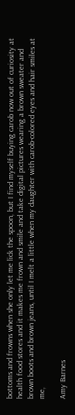bottoms and frowns when she only let me lick the spoon, but I find myself buying carob now out of curiosity at health food stores and it makes me frown and smile and take digital pictures wearing a brown sweater and brown boots and brown jeans, until I melt a little when my daughter with carob-colored eyes and hair smiles at me,

Amy Barnes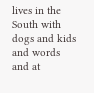lives in the South with dogs and kids and words and at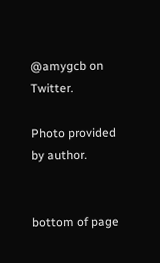@amygcb on Twitter.

Photo provided by author.


bottom of page